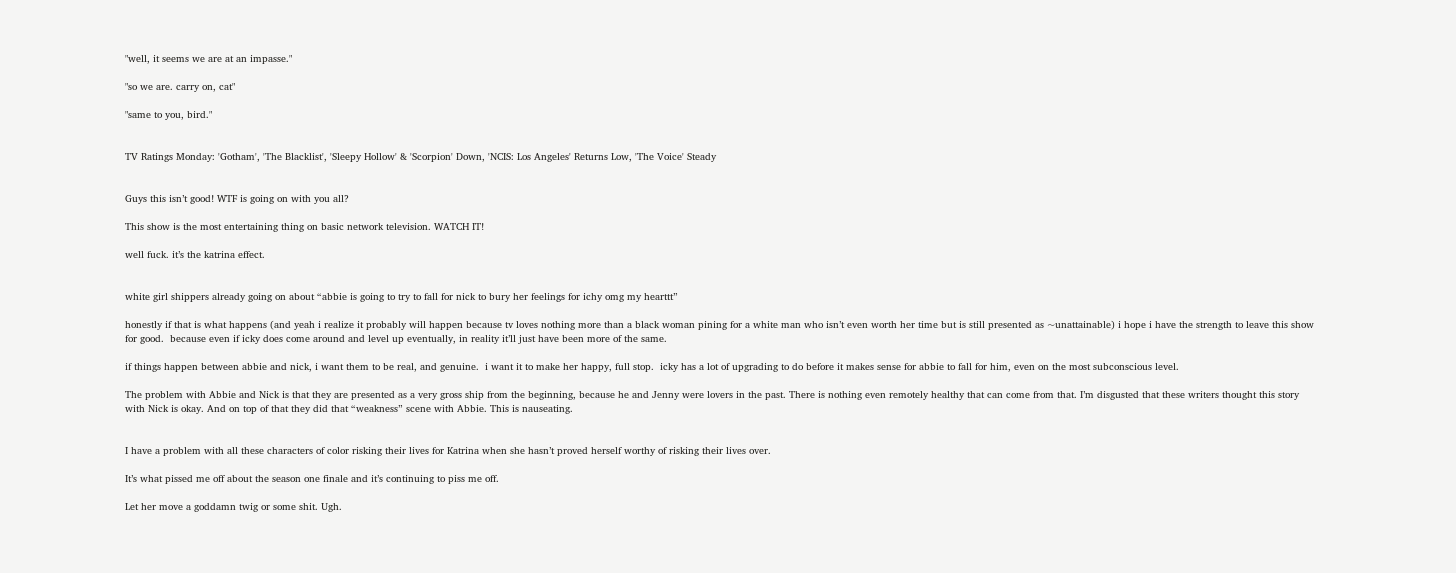"well, it seems we are at an impasse."

"so we are. carry on, cat"

"same to you, bird."


TV Ratings Monday: 'Gotham', 'The Blacklist', 'Sleepy Hollow' & 'Scorpion' Down, 'NCIS: Los Angeles' Returns Low, 'The Voice' Steady


Guys this isn’t good! WTF is going on with you all?

This show is the most entertaining thing on basic network television. WATCH IT!

well fuck. it’s the katrina effect.


white girl shippers already going on about “abbie is going to try to fall for nick to bury her feelings for ichy omg my hearttt”

honestly if that is what happens (and yeah i realize it probably will happen because tv loves nothing more than a black woman pining for a white man who isn’t even worth her time but is still presented as ~unattainable) i hope i have the strength to leave this show for good.  because even if icky does come around and level up eventually, in reality it’ll just have been more of the same.

if things happen between abbie and nick, i want them to be real, and genuine.  i want it to make her happy, full stop.  icky has a lot of upgrading to do before it makes sense for abbie to fall for him, even on the most subconscious level.

The problem with Abbie and Nick is that they are presented as a very gross ship from the beginning, because he and Jenny were lovers in the past. There is nothing even remotely healthy that can come from that. I’m disgusted that these writers thought this story with Nick is okay. And on top of that they did that “weakness” scene with Abbie. This is nauseating.


I have a problem with all these characters of color risking their lives for Katrina when she hasn’t proved herself worthy of risking their lives over.

It’s what pissed me off about the season one finale and it’s continuing to piss me off.

Let her move a goddamn twig or some shit. Ugh.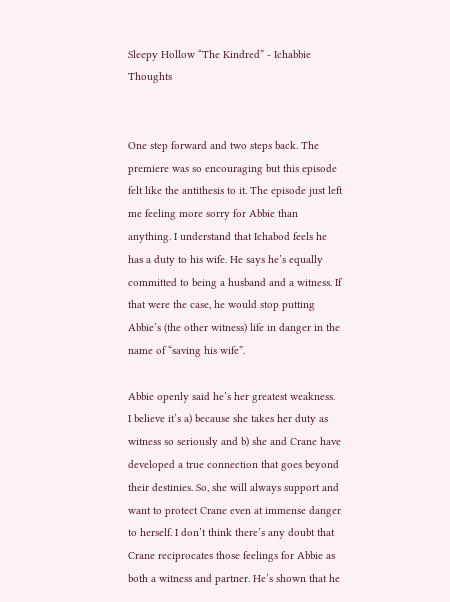Sleepy Hollow “The Kindred” - Ichabbie Thoughts


One step forward and two steps back. The premiere was so encouraging but this episode felt like the antithesis to it. The episode just left me feeling more sorry for Abbie than anything. I understand that Ichabod feels he has a duty to his wife. He says he’s equally committed to being a husband and a witness. If that were the case, he would stop putting Abbie’s (the other witness) life in danger in the name of “saving his wife”.

Abbie openly said he’s her greatest weakness.  I believe it’s a) because she takes her duty as witness so seriously and b) she and Crane have developed a true connection that goes beyond their destinies. So, she will always support and want to protect Crane even at immense danger to herself. I don’t think there’s any doubt that Crane reciprocates those feelings for Abbie as both a witness and partner. He’s shown that he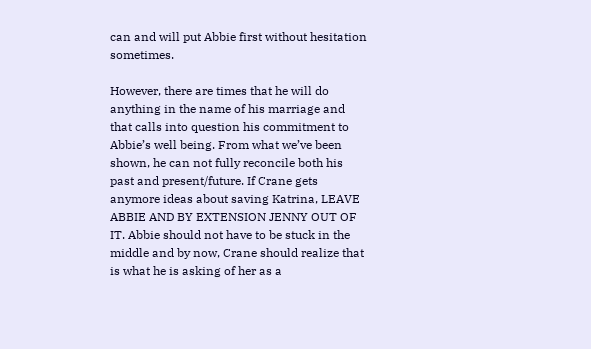can and will put Abbie first without hesitation sometimes.

However, there are times that he will do anything in the name of his marriage and that calls into question his commitment to Abbie’s well being. From what we’ve been shown, he can not fully reconcile both his past and present/future. If Crane gets anymore ideas about saving Katrina, LEAVE ABBIE AND BY EXTENSION JENNY OUT OF IT. Abbie should not have to be stuck in the middle and by now, Crane should realize that is what he is asking of her as a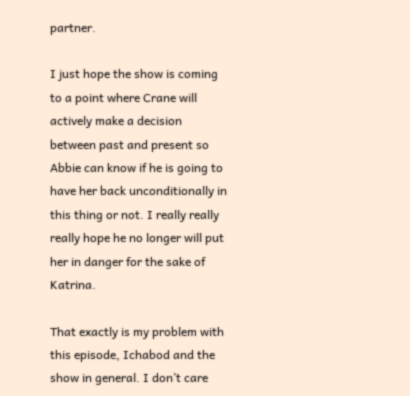partner.

I just hope the show is coming to a point where Crane will actively make a decision between past and present so Abbie can know if he is going to have her back unconditionally in this thing or not. I really really really hope he no longer will put her in danger for the sake of Katrina.

That exactly is my problem with this episode, Ichabod and the show in general. I don’t care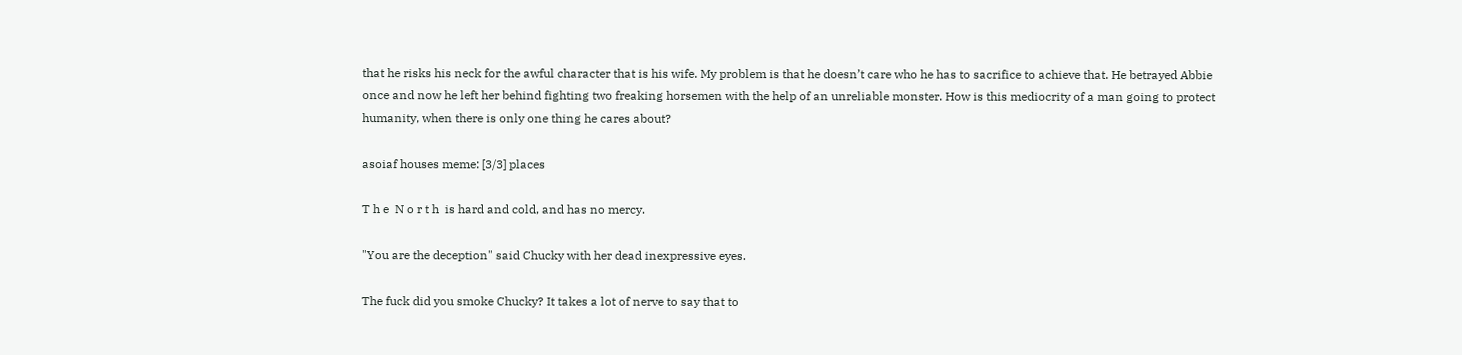that he risks his neck for the awful character that is his wife. My problem is that he doesn’t care who he has to sacrifice to achieve that. He betrayed Abbie once and now he left her behind fighting two freaking horsemen with the help of an unreliable monster. How is this mediocrity of a man going to protect humanity, when there is only one thing he cares about?

asoiaf houses meme: [3/3] places

T h e  N o r t h  is hard and cold, and has no mercy.

"You are the deception" said Chucky with her dead inexpressive eyes.

The fuck did you smoke Chucky? It takes a lot of nerve to say that to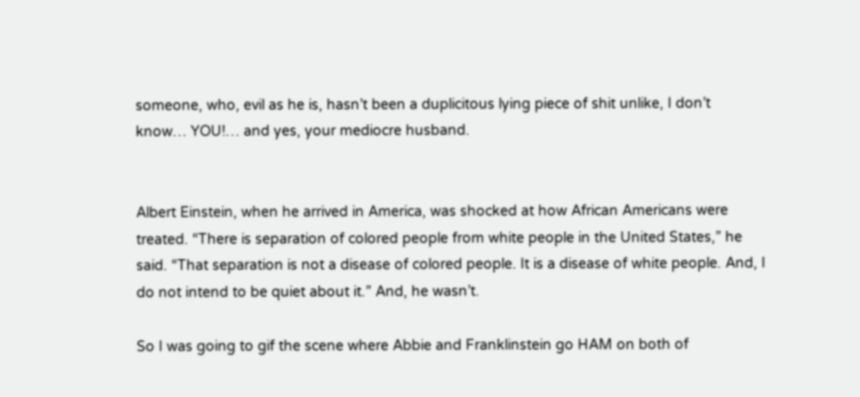someone, who, evil as he is, hasn’t been a duplicitous lying piece of shit unlike, I don’t know… YOU!… and yes, your mediocre husband.


Albert Einstein, when he arrived in America, was shocked at how African Americans were treated. “There is separation of colored people from white people in the United States,” he said. “That separation is not a disease of colored people. It is a disease of white people. And, I do not intend to be quiet about it.” And, he wasn’t.

So I was going to gif the scene where Abbie and Franklinstein go HAM on both of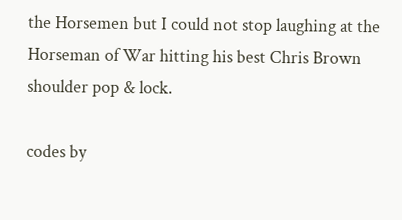the Horsemen but I could not stop laughing at the Horseman of War hitting his best Chris Brown shoulder pop & lock.

codes by